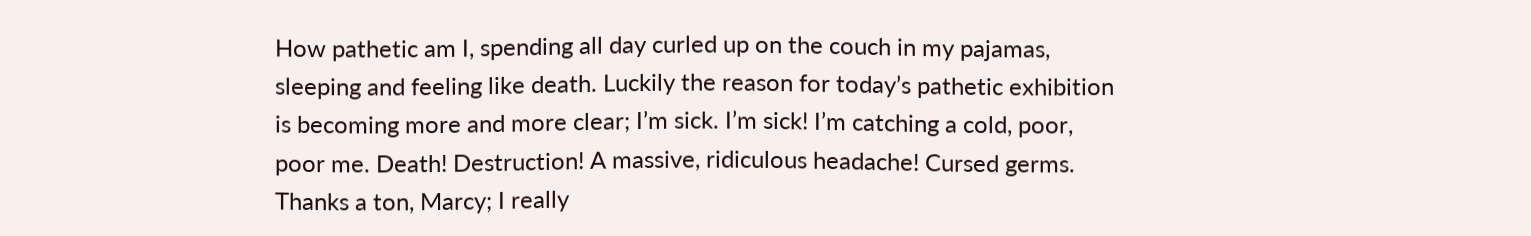How pathetic am I, spending all day curled up on the couch in my pajamas, sleeping and feeling like death. Luckily the reason for today’s pathetic exhibition is becoming more and more clear; I’m sick. I’m sick! I’m catching a cold, poor, poor me. Death! Destruction! A massive, ridiculous headache! Cursed germs. Thanks a ton, Marcy; I really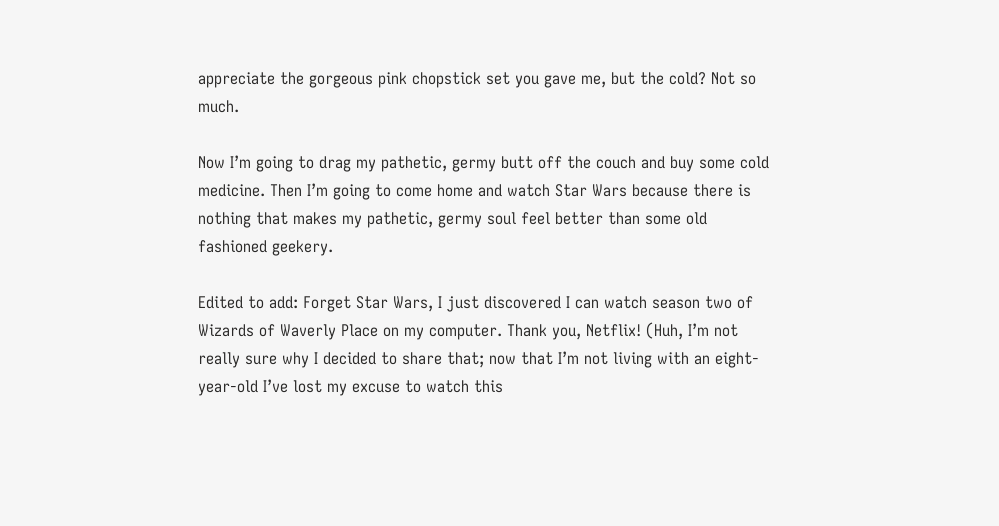appreciate the gorgeous pink chopstick set you gave me, but the cold? Not so much.

Now I’m going to drag my pathetic, germy butt off the couch and buy some cold medicine. Then I’m going to come home and watch Star Wars because there is nothing that makes my pathetic, germy soul feel better than some old fashioned geekery.

Edited to add: Forget Star Wars, I just discovered I can watch season two of Wizards of Waverly Place on my computer. Thank you, Netflix! (Huh, I’m not really sure why I decided to share that; now that I’m not living with an eight-year-old I’ve lost my excuse to watch this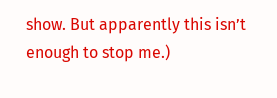show. But apparently this isn’t enough to stop me.)